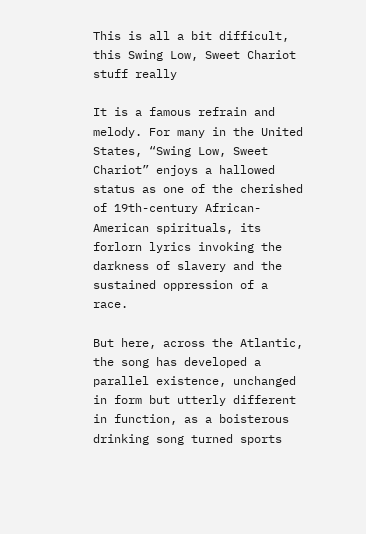This is all a bit difficult, this Swing Low, Sweet Chariot stuff really

It is a famous refrain and melody. For many in the United States, “Swing Low, Sweet Chariot” enjoys a hallowed status as one of the cherished of 19th-century African-American spirituals, its forlorn lyrics invoking the darkness of slavery and the sustained oppression of a race.

But here, across the Atlantic, the song has developed a parallel existence, unchanged in form but utterly different in function, as a boisterous drinking song turned sports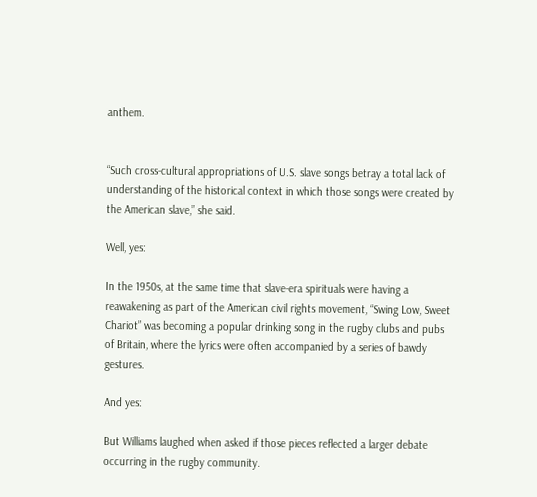anthem.


“Such cross-cultural appropriations of U.S. slave songs betray a total lack of understanding of the historical context in which those songs were created by the American slave,” she said.

Well, yes:

In the 1950s, at the same time that slave-era spirituals were having a reawakening as part of the American civil rights movement, “Swing Low, Sweet Chariot” was becoming a popular drinking song in the rugby clubs and pubs of Britain, where the lyrics were often accompanied by a series of bawdy gestures.

And yes:

But Williams laughed when asked if those pieces reflected a larger debate occurring in the rugby community.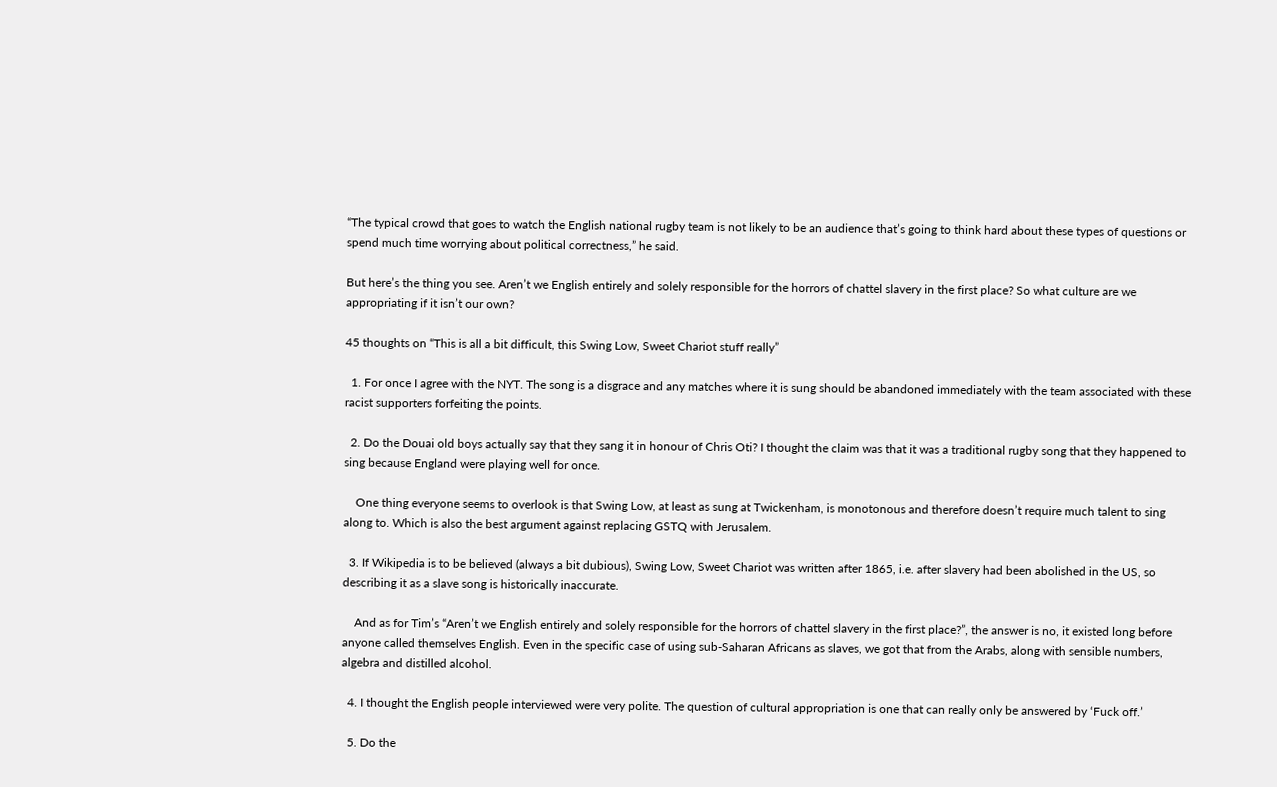“The typical crowd that goes to watch the English national rugby team is not likely to be an audience that’s going to think hard about these types of questions or spend much time worrying about political correctness,” he said.

But here’s the thing you see. Aren’t we English entirely and solely responsible for the horrors of chattel slavery in the first place? So what culture are we appropriating if it isn’t our own?

45 thoughts on “This is all a bit difficult, this Swing Low, Sweet Chariot stuff really”

  1. For once I agree with the NYT. The song is a disgrace and any matches where it is sung should be abandoned immediately with the team associated with these racist supporters forfeiting the points.

  2. Do the Douai old boys actually say that they sang it in honour of Chris Oti? I thought the claim was that it was a traditional rugby song that they happened to sing because England were playing well for once.

    One thing everyone seems to overlook is that Swing Low, at least as sung at Twickenham, is monotonous and therefore doesn’t require much talent to sing along to. Which is also the best argument against replacing GSTQ with Jerusalem.

  3. If Wikipedia is to be believed (always a bit dubious), Swing Low, Sweet Chariot was written after 1865, i.e. after slavery had been abolished in the US, so describing it as a slave song is historically inaccurate.

    And as for Tim’s “Aren’t we English entirely and solely responsible for the horrors of chattel slavery in the first place?”, the answer is no, it existed long before anyone called themselves English. Even in the specific case of using sub-Saharan Africans as slaves, we got that from the Arabs, along with sensible numbers, algebra and distilled alcohol.

  4. I thought the English people interviewed were very polite. The question of cultural appropriation is one that can really only be answered by ‘Fuck off.’

  5. Do the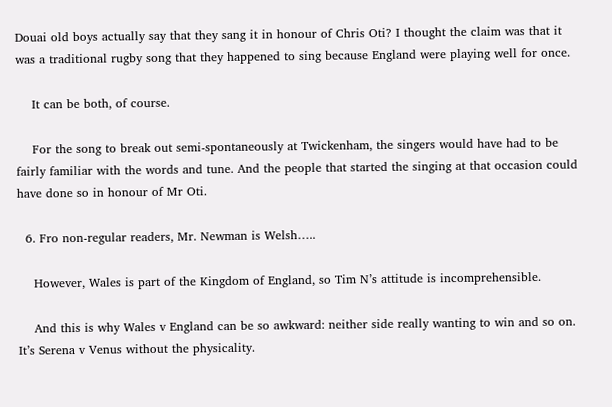Douai old boys actually say that they sang it in honour of Chris Oti? I thought the claim was that it was a traditional rugby song that they happened to sing because England were playing well for once.

    It can be both, of course.

    For the song to break out semi-spontaneously at Twickenham, the singers would have had to be fairly familiar with the words and tune. And the people that started the singing at that occasion could have done so in honour of Mr Oti.

  6. Fro non-regular readers, Mr. Newman is Welsh…..

    However, Wales is part of the Kingdom of England, so Tim N’s attitude is incomprehensible.

    And this is why Wales v England can be so awkward: neither side really wanting to win and so on. It’s Serena v Venus without the physicality.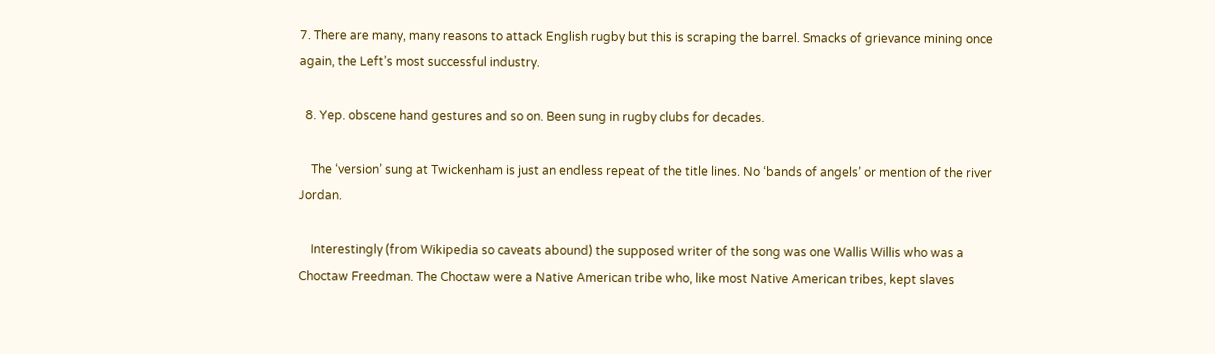7. There are many, many reasons to attack English rugby but this is scraping the barrel. Smacks of grievance mining once again, the Left’s most successful industry.

  8. Yep. obscene hand gestures and so on. Been sung in rugby clubs for decades.

    The ‘version’ sung at Twickenham is just an endless repeat of the title lines. No ‘bands of angels’ or mention of the river Jordan.

    Interestingly (from Wikipedia so caveats abound) the supposed writer of the song was one Wallis Willis who was a Choctaw Freedman. The Choctaw were a Native American tribe who, like most Native American tribes, kept slaves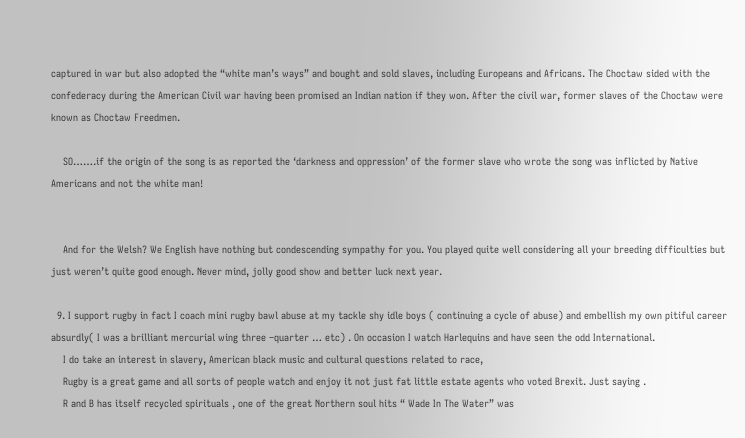captured in war but also adopted the “white man’s ways” and bought and sold slaves, including Europeans and Africans. The Choctaw sided with the confederacy during the American Civil war having been promised an Indian nation if they won. After the civil war, former slaves of the Choctaw were known as Choctaw Freedmen.

    SO…….if the origin of the song is as reported the ‘darkness and oppression’ of the former slave who wrote the song was inflicted by Native Americans and not the white man!


    And for the Welsh? We English have nothing but condescending sympathy for you. You played quite well considering all your breeding difficulties but just weren’t quite good enough. Never mind, jolly good show and better luck next year.

  9. I support rugby in fact I coach mini rugby bawl abuse at my tackle shy idle boys ( continuing a cycle of abuse) and embellish my own pitiful career absurdly( I was a brilliant mercurial wing three –quarter … etc) . On occasion I watch Harlequins and have seen the odd International.
    I do take an interest in slavery, American black music and cultural questions related to race,
    Rugby is a great game and all sorts of people watch and enjoy it not just fat little estate agents who voted Brexit. Just saying .
    R and B has itself recycled spirituals , one of the great Northern soul hits “ Wade In The Water” was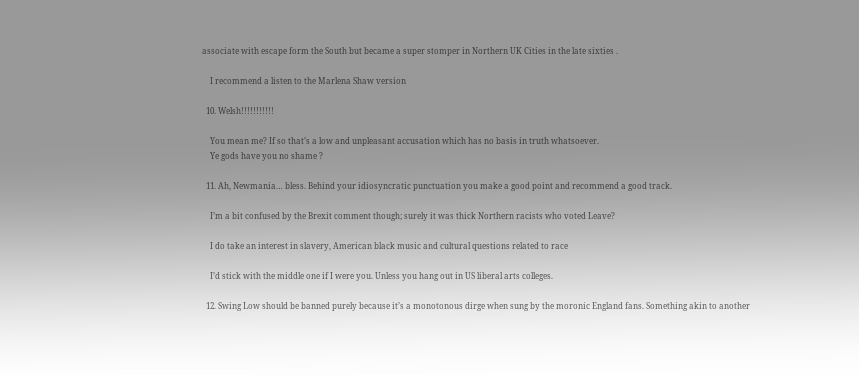associate with escape form the South but became a super stomper in Northern UK Cities in the late sixties .

    I recommend a listen to the Marlena Shaw version

  10. Welsh!!!!!!!!!!!

    You mean me? If so that’s a low and unpleasant accusation which has no basis in truth whatsoever.
    Ye gods have you no shame ?

  11. Ah, Newmania… bless. Behind your idiosyncratic punctuation you make a good point and recommend a good track.

    I’m a bit confused by the Brexit comment though; surely it was thick Northern racists who voted Leave?

    I do take an interest in slavery, American black music and cultural questions related to race

    I’d stick with the middle one if I were you. Unless you hang out in US liberal arts colleges.

  12. Swing Low should be banned purely because it’s a monotonous dirge when sung by the moronic England fans. Something akin to another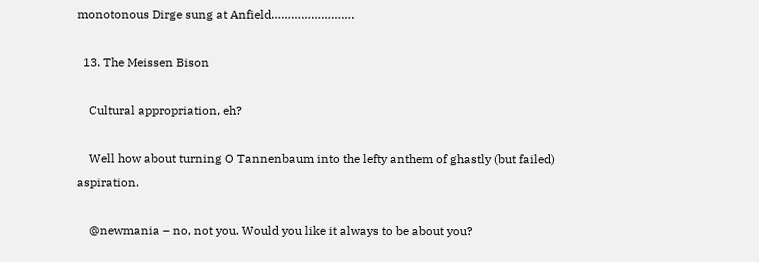monotonous Dirge sung at Anfield…………………….

  13. The Meissen Bison

    Cultural appropriation, eh?

    Well how about turning O Tannenbaum into the lefty anthem of ghastly (but failed) aspiration.

    @newmania – no, not you. Would you like it always to be about you?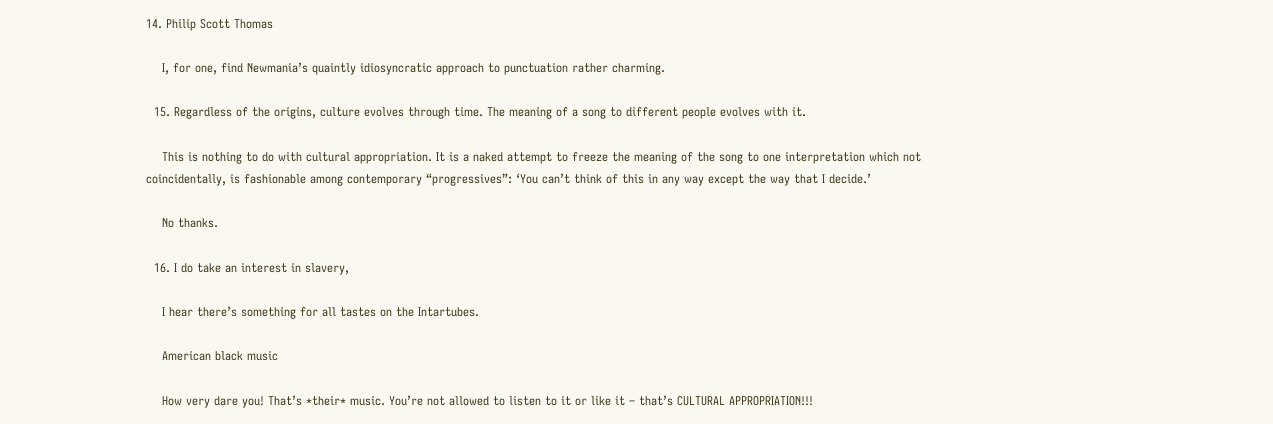14. Philip Scott Thomas

    I, for one, find Newmania’s quaintly idiosyncratic approach to punctuation rather charming.

  15. Regardless of the origins, culture evolves through time. The meaning of a song to different people evolves with it.

    This is nothing to do with cultural appropriation. It is a naked attempt to freeze the meaning of the song to one interpretation which not coincidentally, is fashionable among contemporary “progressives”: ‘You can’t think of this in any way except the way that I decide.’

    No thanks.

  16. I do take an interest in slavery,

    I hear there’s something for all tastes on the Intartubes.

    American black music

    How very dare you! That’s *their* music. You’re not allowed to listen to it or like it – that’s CULTURAL APPROPRIATION!!!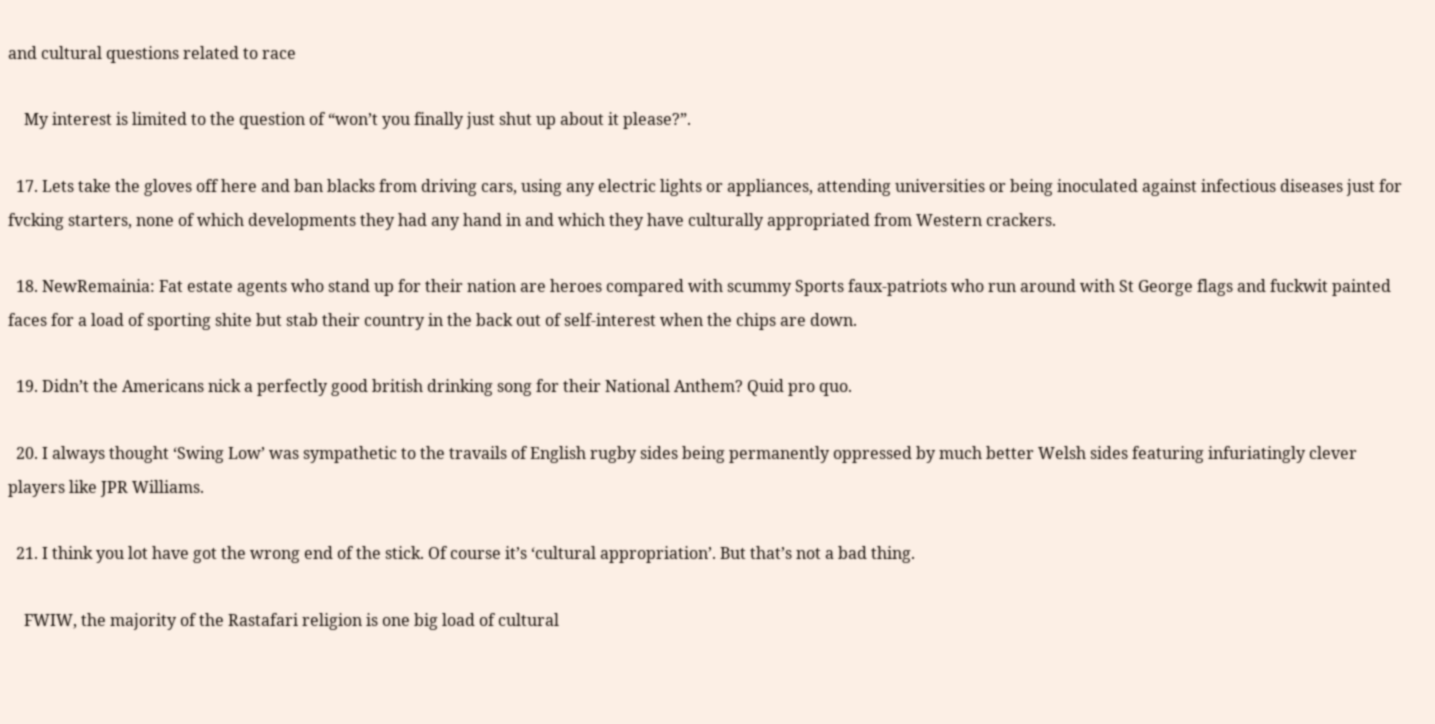and cultural questions related to race

    My interest is limited to the question of “won’t you finally just shut up about it please?”.

  17. Lets take the gloves off here and ban blacks from driving cars, using any electric lights or appliances, attending universities or being inoculated against infectious diseases just for fvcking starters, none of which developments they had any hand in and which they have culturally appropriated from Western crackers.

  18. NewRemainia: Fat estate agents who stand up for their nation are heroes compared with scummy Sports faux-patriots who run around with St George flags and fuckwit painted faces for a load of sporting shite but stab their country in the back out of self-interest when the chips are down.

  19. Didn’t the Americans nick a perfectly good british drinking song for their National Anthem? Quid pro quo.

  20. I always thought ‘Swing Low’ was sympathetic to the travails of English rugby sides being permanently oppressed by much better Welsh sides featuring infuriatingly clever players like JPR Williams.

  21. I think you lot have got the wrong end of the stick. Of course it’s ‘cultural appropriation’. But that’s not a bad thing.

    FWIW, the majority of the Rastafari religion is one big load of cultural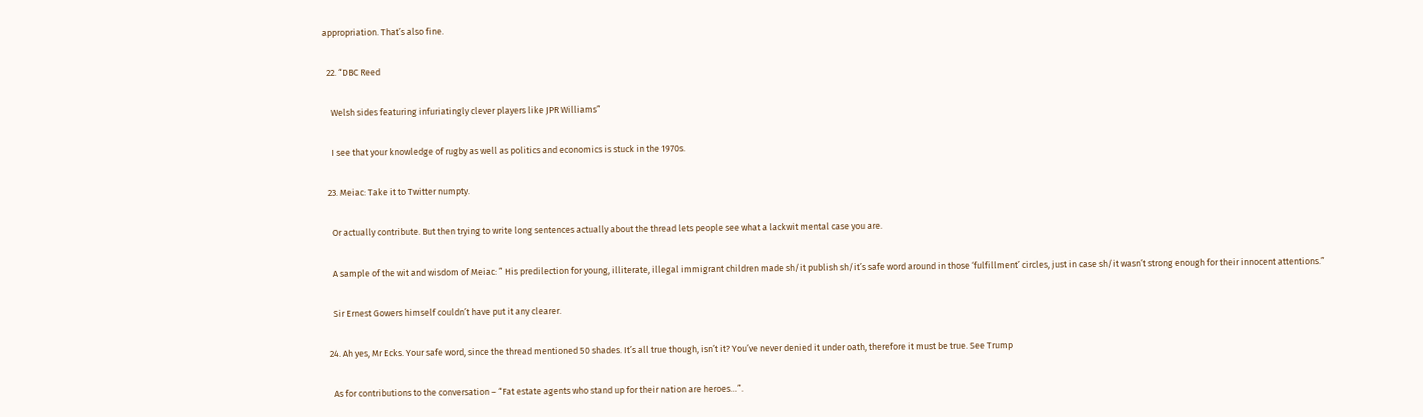appropriation. That’s also fine.

  22. “DBC Reed

    Welsh sides featuring infuriatingly clever players like JPR Williams”

    I see that your knowledge of rugby as well as politics and economics is stuck in the 1970s.

  23. Meiac: Take it to Twitter numpty.

    Or actually contribute. But then trying to write long sentences actually about the thread lets people see what a lackwit mental case you are.

    A sample of the wit and wisdom of Meiac: ” His predilection for young, illiterate, illegal immigrant children made sh/it publish sh/it’s safe word around in those ‘fulfillment’ circles, just in case sh/it wasn’t strong enough for their innocent attentions.”

    Sir Ernest Gowers himself couldn’t have put it any clearer.

  24. Ah yes, Mr Ecks. Your safe word, since the thread mentioned 50 shades. It’s all true though, isn’t it? You’ve never denied it under oath, therefore it must be true. See Trump

    As for contributions to the conversation – “Fat estate agents who stand up for their nation are heroes…”.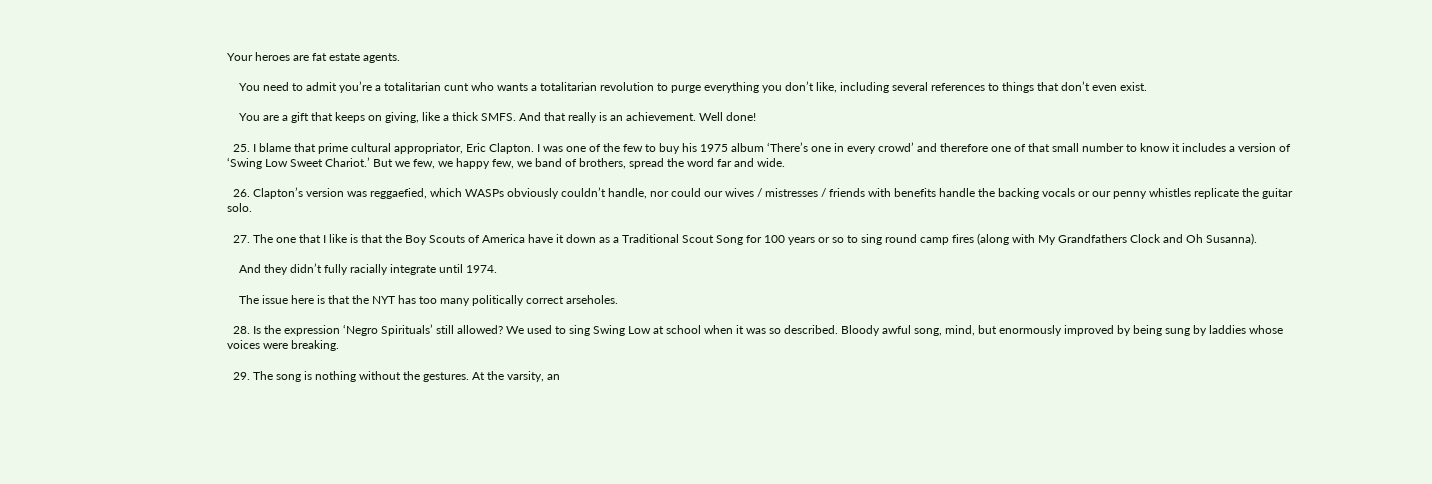Your heroes are fat estate agents.

    You need to admit you’re a totalitarian cunt who wants a totalitarian revolution to purge everything you don’t like, including several references to things that don’t even exist.

    You are a gift that keeps on giving, like a thick SMFS. And that really is an achievement. Well done!

  25. I blame that prime cultural appropriator, Eric Clapton. I was one of the few to buy his 1975 album ‘There’s one in every crowd’ and therefore one of that small number to know it includes a version of ‘Swing Low Sweet Chariot.’ But we few, we happy few, we band of brothers, spread the word far and wide.

  26. Clapton’s version was reggaefied, which WASPs obviously couldn’t handle, nor could our wives / mistresses / friends with benefits handle the backing vocals or our penny whistles replicate the guitar solo.

  27. The one that I like is that the Boy Scouts of America have it down as a Traditional Scout Song for 100 years or so to sing round camp fires (along with My Grandfathers Clock and Oh Susanna).

    And they didn’t fully racially integrate until 1974.

    The issue here is that the NYT has too many politically correct arseholes.

  28. Is the expression ‘Negro Spirituals’ still allowed? We used to sing Swing Low at school when it was so described. Bloody awful song, mind, but enormously improved by being sung by laddies whose voices were breaking.

  29. The song is nothing without the gestures. At the varsity, an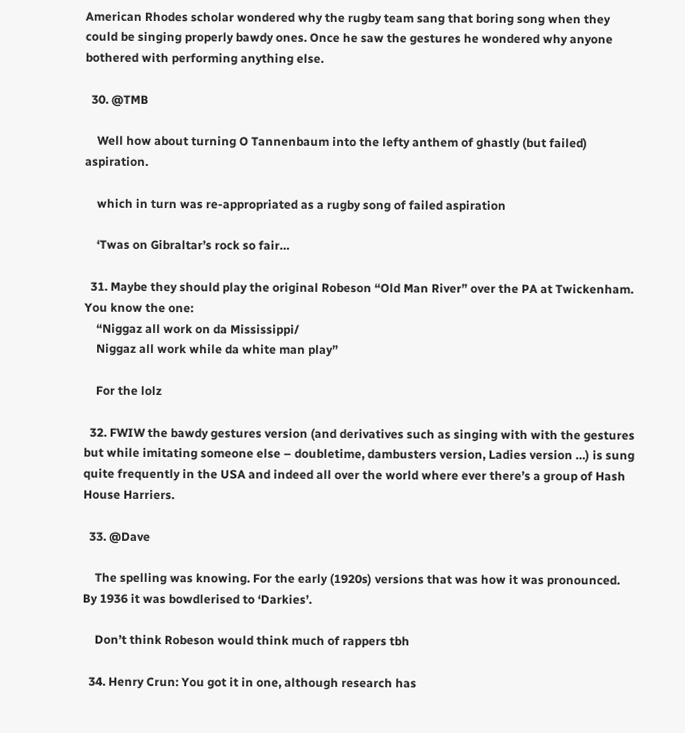American Rhodes scholar wondered why the rugby team sang that boring song when they could be singing properly bawdy ones. Once he saw the gestures he wondered why anyone bothered with performing anything else.

  30. @TMB

    Well how about turning O Tannenbaum into the lefty anthem of ghastly (but failed) aspiration.

    which in turn was re-appropriated as a rugby song of failed aspiration

    ‘Twas on Gibraltar’s rock so fair…

  31. Maybe they should play the original Robeson “Old Man River” over the PA at Twickenham. You know the one:
    “Niggaz all work on da Mississippi/
    Niggaz all work while da white man play”

    For the lolz

  32. FWIW the bawdy gestures version (and derivatives such as singing with with the gestures but while imitating someone else – doubletime, dambusters version, Ladies version …) is sung quite frequently in the USA and indeed all over the world where ever there’s a group of Hash House Harriers.

  33. @Dave

    The spelling was knowing. For the early (1920s) versions that was how it was pronounced. By 1936 it was bowdlerised to ‘Darkies’.

    Don’t think Robeson would think much of rappers tbh

  34. Henry Crun: You got it in one, although research has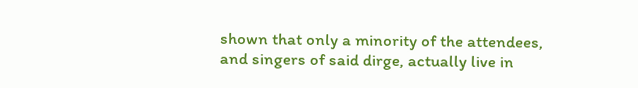shown that only a minority of the attendees, and singers of said dirge, actually live in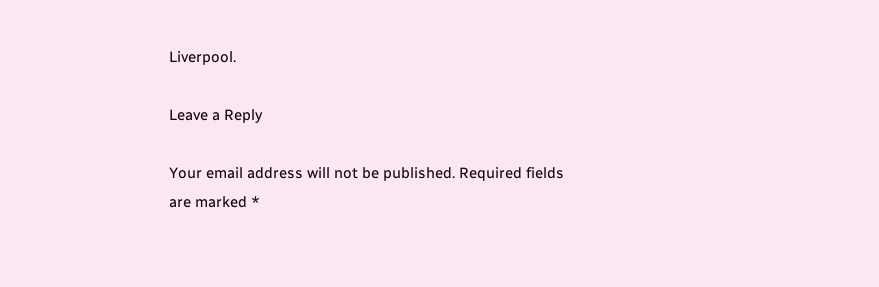Liverpool.

Leave a Reply

Your email address will not be published. Required fields are marked *